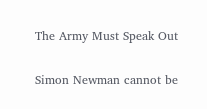The Army Must Speak Out

Simon Newman cannot be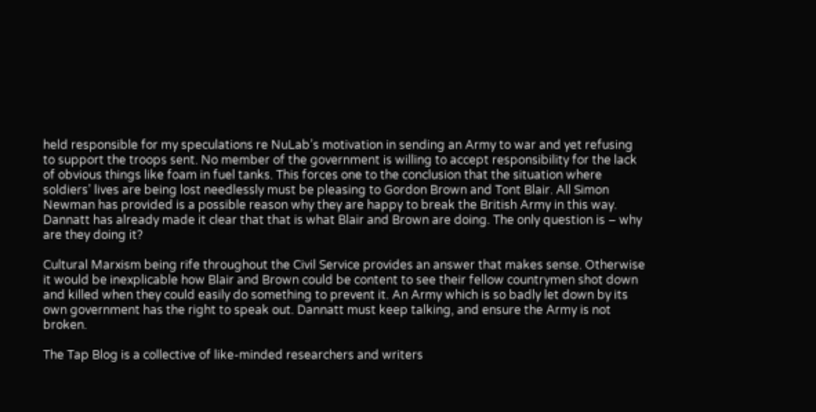held responsible for my speculations re NuLab’s motivation in sending an Army to war and yet refusing to support the troops sent. No member of the government is willing to accept responsibility for the lack of obvious things like foam in fuel tanks. This forces one to the conclusion that the situation where soldiers’ lives are being lost needlessly must be pleasing to Gordon Brown and Tont Blair. All Simon Newman has provided is a possible reason why they are happy to break the British Army in this way. Dannatt has already made it clear that that is what Blair and Brown are doing. The only question is – why are they doing it?

Cultural Marxism being rife throughout the Civil Service provides an answer that makes sense. Otherwise it would be inexplicable how Blair and Brown could be content to see their fellow countrymen shot down and killed when they could easily do something to prevent it. An Army which is so badly let down by its own government has the right to speak out. Dannatt must keep talking, and ensure the Army is not broken.

The Tap Blog is a collective of like-minded researchers and writers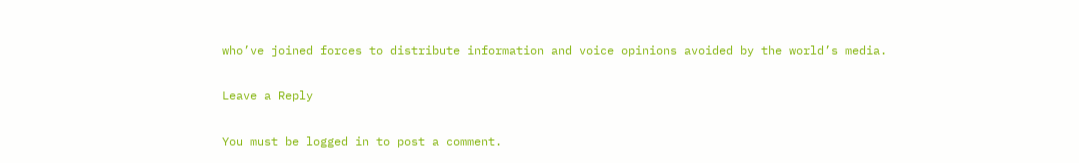who’ve joined forces to distribute information and voice opinions avoided by the world’s media.

Leave a Reply

You must be logged in to post a comment.